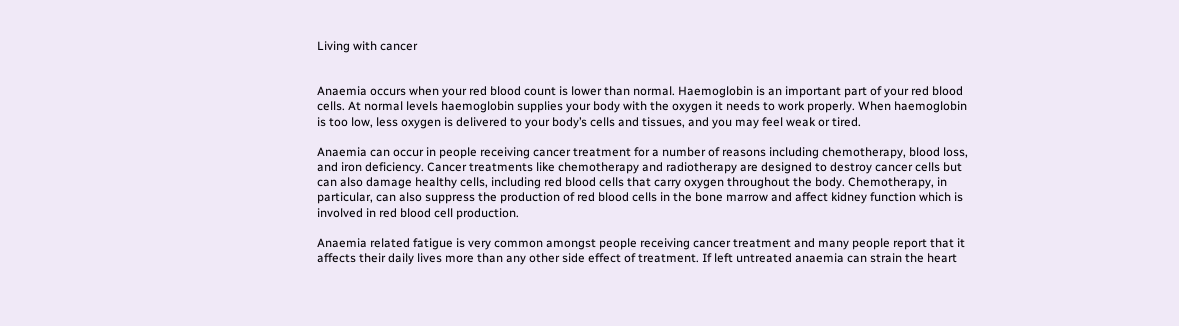Living with cancer


Anaemia occurs when your red blood count is lower than normal. Haemoglobin is an important part of your red blood cells. At normal levels haemoglobin supplies your body with the oxygen it needs to work properly. When haemoglobin is too low, less oxygen is delivered to your body’s cells and tissues, and you may feel weak or tired.

Anaemia can occur in people receiving cancer treatment for a number of reasons including chemotherapy, blood loss, and iron deficiency. Cancer treatments like chemotherapy and radiotherapy are designed to destroy cancer cells but can also damage healthy cells, including red blood cells that carry oxygen throughout the body. Chemotherapy, in particular, can also suppress the production of red blood cells in the bone marrow and affect kidney function which is involved in red blood cell production.

Anaemia related fatigue is very common amongst people receiving cancer treatment and many people report that it affects their daily lives more than any other side effect of treatment. If left untreated anaemia can strain the heart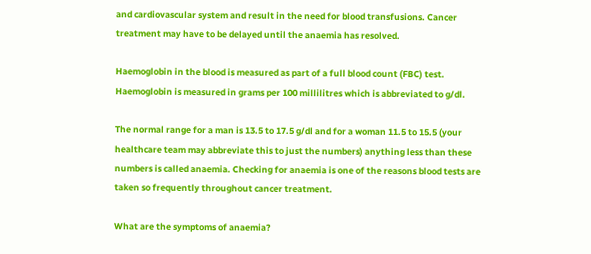and cardiovascular system and result in the need for blood transfusions. Cancer treatment may have to be delayed until the anaemia has resolved.

Haemoglobin in the blood is measured as part of a full blood count (FBC) test. Haemoglobin is measured in grams per 100 millilitres which is abbreviated to g/dl.

The normal range for a man is 13.5 to 17.5 g/dl and for a woman 11.5 to 15.5 (your healthcare team may abbreviate this to just the numbers) anything less than these numbers is called anaemia. Checking for anaemia is one of the reasons blood tests are taken so frequently throughout cancer treatment.

What are the symptoms of anaemia?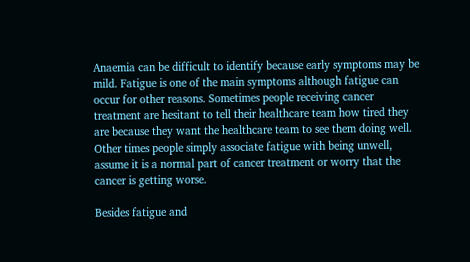Anaemia can be difficult to identify because early symptoms may be mild. Fatigue is one of the main symptoms although fatigue can occur for other reasons. Sometimes people receiving cancer treatment are hesitant to tell their healthcare team how tired they are because they want the healthcare team to see them doing well. Other times people simply associate fatigue with being unwell, assume it is a normal part of cancer treatment or worry that the cancer is getting worse.

Besides fatigue and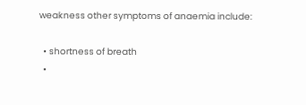weakness other symptoms of anaemia include:

  • shortness of breath
  •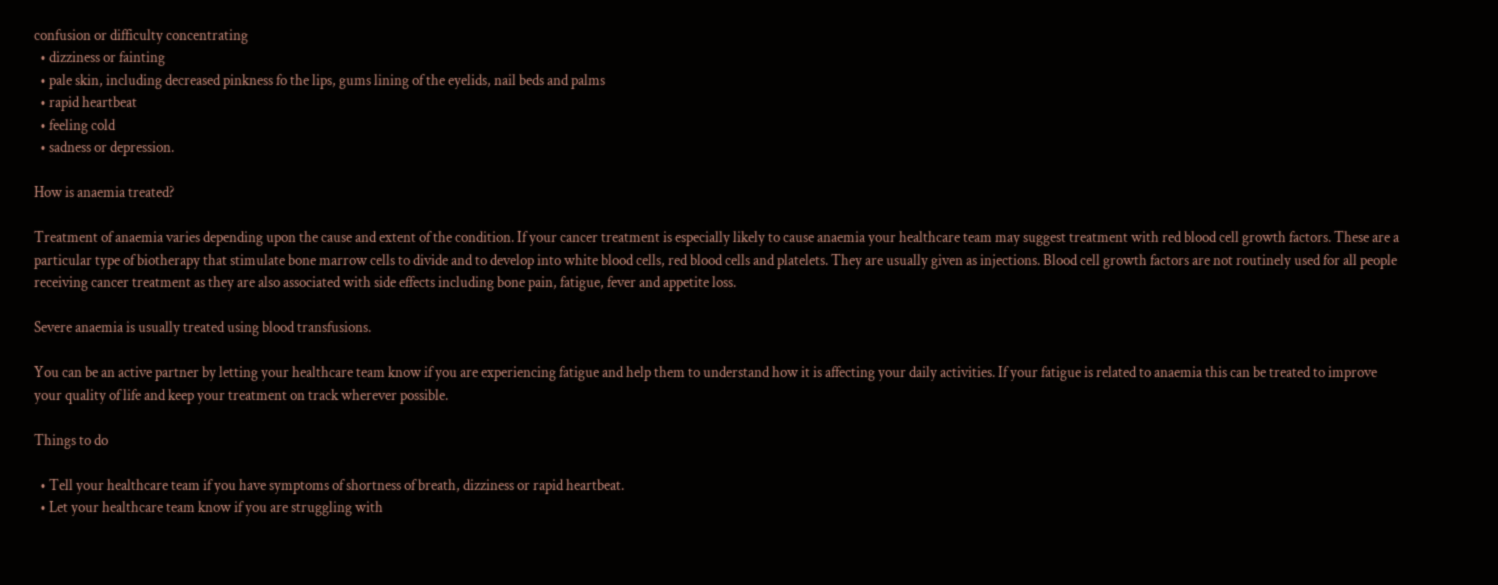confusion or difficulty concentrating
  • dizziness or fainting
  • pale skin, including decreased pinkness fo the lips, gums lining of the eyelids, nail beds and palms
  • rapid heartbeat
  • feeling cold
  • sadness or depression.

How is anaemia treated?

Treatment of anaemia varies depending upon the cause and extent of the condition. If your cancer treatment is especially likely to cause anaemia your healthcare team may suggest treatment with red blood cell growth factors. These are a particular type of biotherapy that stimulate bone marrow cells to divide and to develop into white blood cells, red blood cells and platelets. They are usually given as injections. Blood cell growth factors are not routinely used for all people receiving cancer treatment as they are also associated with side effects including bone pain, fatigue, fever and appetite loss.

Severe anaemia is usually treated using blood transfusions.

You can be an active partner by letting your healthcare team know if you are experiencing fatigue and help them to understand how it is affecting your daily activities. If your fatigue is related to anaemia this can be treated to improve your quality of life and keep your treatment on track wherever possible.

Things to do

  • Tell your healthcare team if you have symptoms of shortness of breath, dizziness or rapid heartbeat.
  • Let your healthcare team know if you are struggling with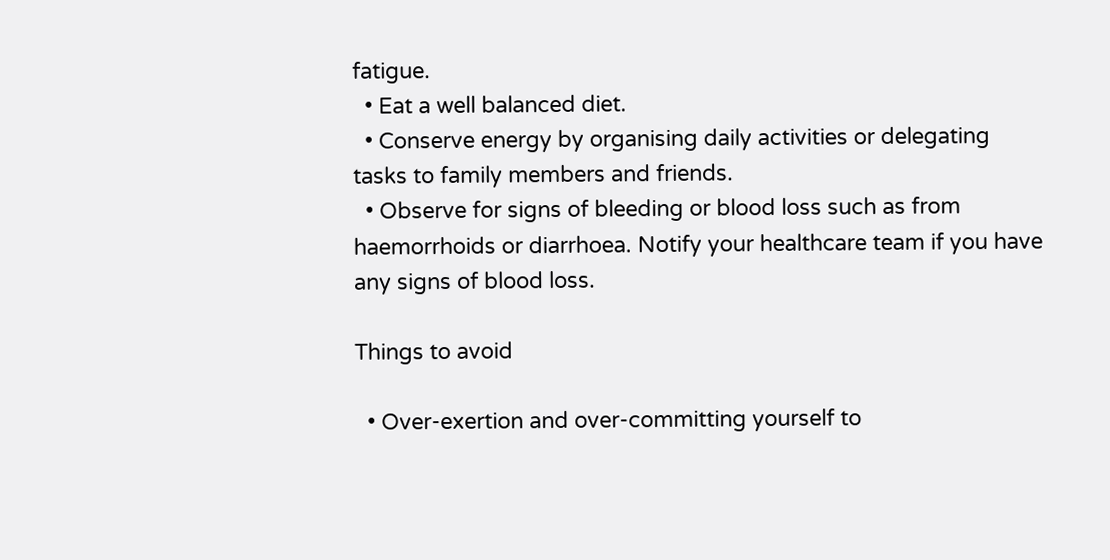fatigue.
  • Eat a well balanced diet.
  • Conserve energy by organising daily activities or delegating tasks to family members and friends.
  • Observe for signs of bleeding or blood loss such as from haemorrhoids or diarrhoea. Notify your healthcare team if you have any signs of blood loss.

Things to avoid

  • Over-exertion and over-committing yourself to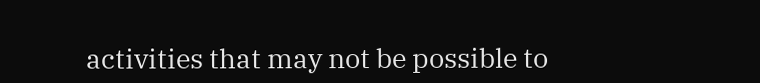activities that may not be possible to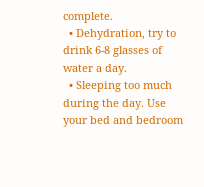complete.
  • Dehydration, try to drink 6-8 glasses of water a day.
  • Sleeping too much during the day. Use your bed and bedroom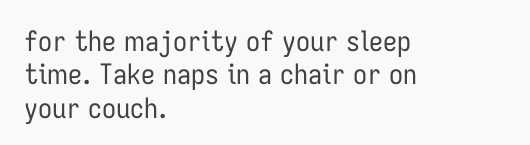for the majority of your sleep time. Take naps in a chair or on your couch.